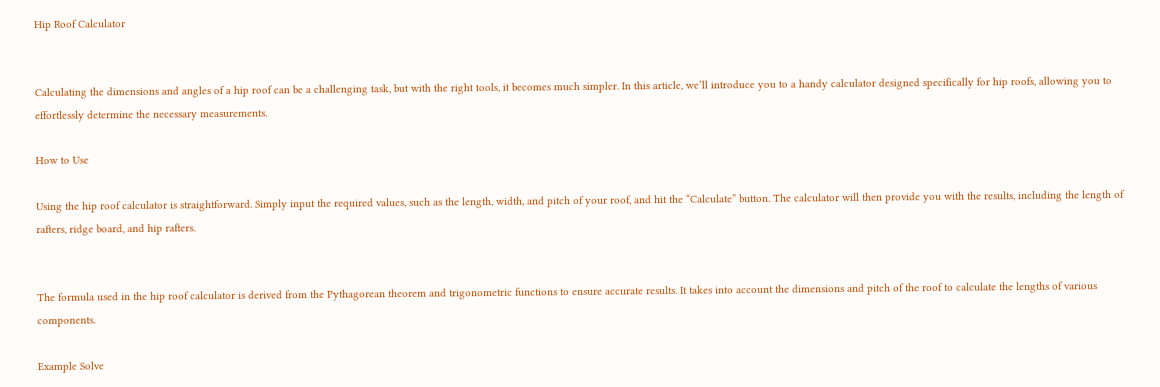Hip Roof Calculator


Calculating the dimensions and angles of a hip roof can be a challenging task, but with the right tools, it becomes much simpler. In this article, we’ll introduce you to a handy calculator designed specifically for hip roofs, allowing you to effortlessly determine the necessary measurements.

How to Use

Using the hip roof calculator is straightforward. Simply input the required values, such as the length, width, and pitch of your roof, and hit the “Calculate” button. The calculator will then provide you with the results, including the length of rafters, ridge board, and hip rafters.


The formula used in the hip roof calculator is derived from the Pythagorean theorem and trigonometric functions to ensure accurate results. It takes into account the dimensions and pitch of the roof to calculate the lengths of various components.

Example Solve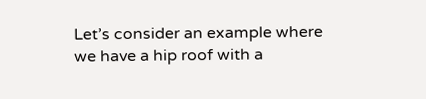Let’s consider an example where we have a hip roof with a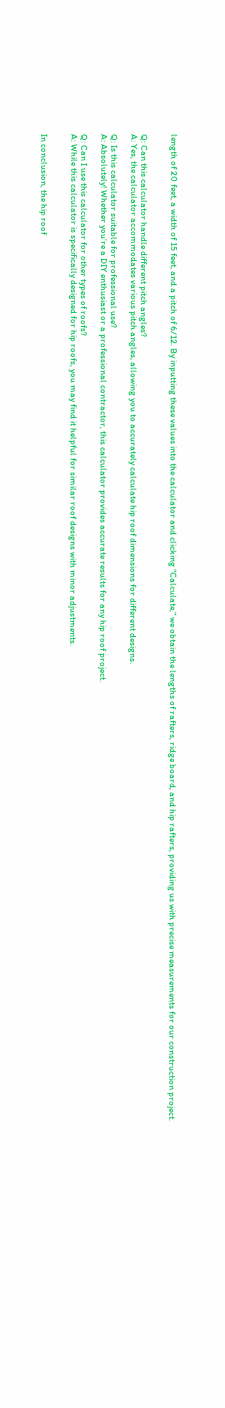length of 20 feet, a width of 15 feet, and a pitch of 6/12. By inputting these values into the calculator and clicking “Calculate,” we obtain the lengths of rafters, ridge board, and hip rafters, providing us with precise measurements for our construction project.


Q: Can this calculator handle different pitch angles?
A: Yes, the calculator accommodates various pitch angles, allowing you to accurately calculate hip roof dimensions for different designs.

Q: Is this calculator suitable for professional use?
A: Absolutely! Whether you’re a DIY enthusiast or a professional contractor, this calculator provides accurate results for any hip roof project.

Q: Can I use this calculator for other types of roofs?
A: While this calculator is specifically designed for hip roofs, you may find it helpful for similar roof designs with minor adjustments.


In conclusion, the hip roof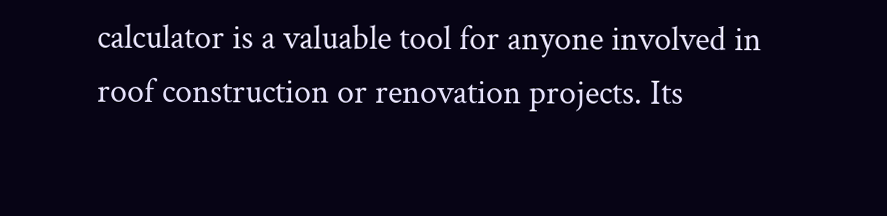calculator is a valuable tool for anyone involved in roof construction or renovation projects. Its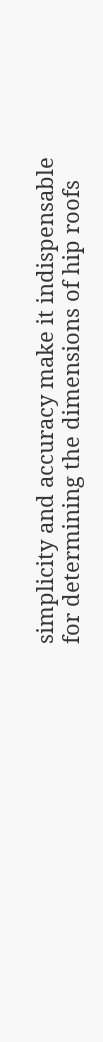simplicity and accuracy make it indispensable for determining the dimensions of hip roofs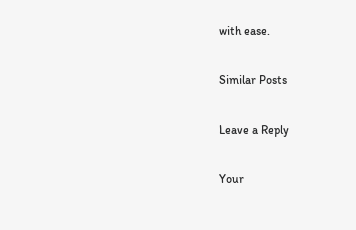with ease.

Similar Posts

Leave a Reply

Your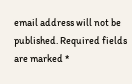email address will not be published. Required fields are marked *